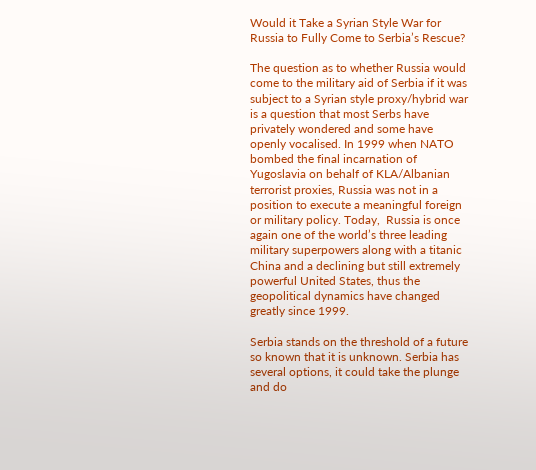Would it Take a Syrian Style War for Russia to Fully Come to Serbia’s Rescue?

The question as to whether Russia would come to the military aid of Serbia if it was subject to a Syrian style proxy/hybrid war is a question that most Serbs have privately wondered and some have openly vocalised. In 1999 when NATO bombed the final incarnation of Yugoslavia on behalf of KLA/Albanian terrorist proxies, Russia was not in a position to execute a meaningful foreign or military policy. Today,  Russia is once again one of the world’s three leading military superpowers along with a titanic China and a declining but still extremely powerful United States, thus the geopolitical dynamics have changed greatly since 1999.

Serbia stands on the threshold of a future so known that it is unknown. Serbia has several options, it could take the plunge and do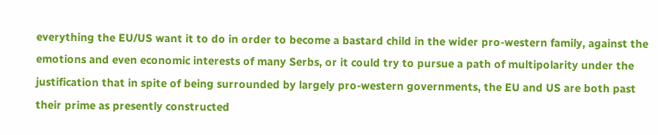everything the EU/US want it to do in order to become a bastard child in the wider pro-western family, against the emotions and even economic interests of many Serbs, or it could try to pursue a path of multipolarity under the justification that in spite of being surrounded by largely pro-western governments, the EU and US are both past their prime as presently constructed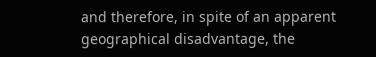and therefore, in spite of an apparent geographical disadvantage, the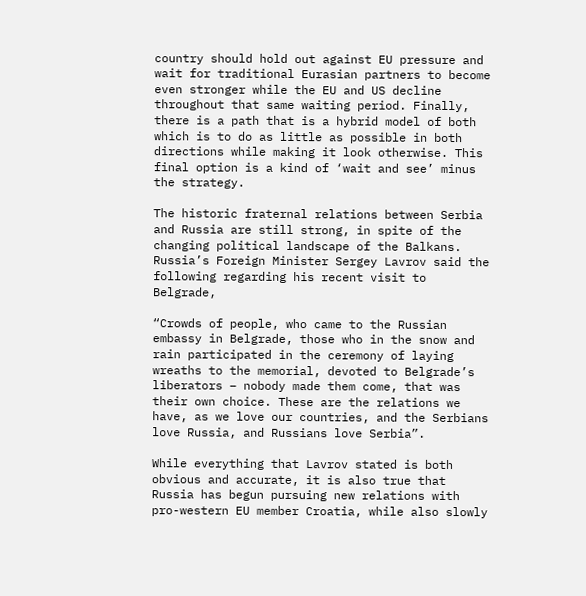country should hold out against EU pressure and wait for traditional Eurasian partners to become even stronger while the EU and US decline throughout that same waiting period. Finally, there is a path that is a hybrid model of both which is to do as little as possible in both directions while making it look otherwise. This final option is a kind of ‘wait and see’ minus the strategy.

The historic fraternal relations between Serbia and Russia are still strong, in spite of the changing political landscape of the Balkans. Russia’s Foreign Minister Sergey Lavrov said the following regarding his recent visit to Belgrade,

“Crowds of people, who came to the Russian embassy in Belgrade, those who in the snow and rain participated in the ceremony of laying wreaths to the memorial, devoted to Belgrade’s liberators – nobody made them come, that was their own choice. These are the relations we have, as we love our countries, and the Serbians love Russia, and Russians love Serbia”.

While everything that Lavrov stated is both obvious and accurate, it is also true that Russia has begun pursuing new relations with pro-western EU member Croatia, while also slowly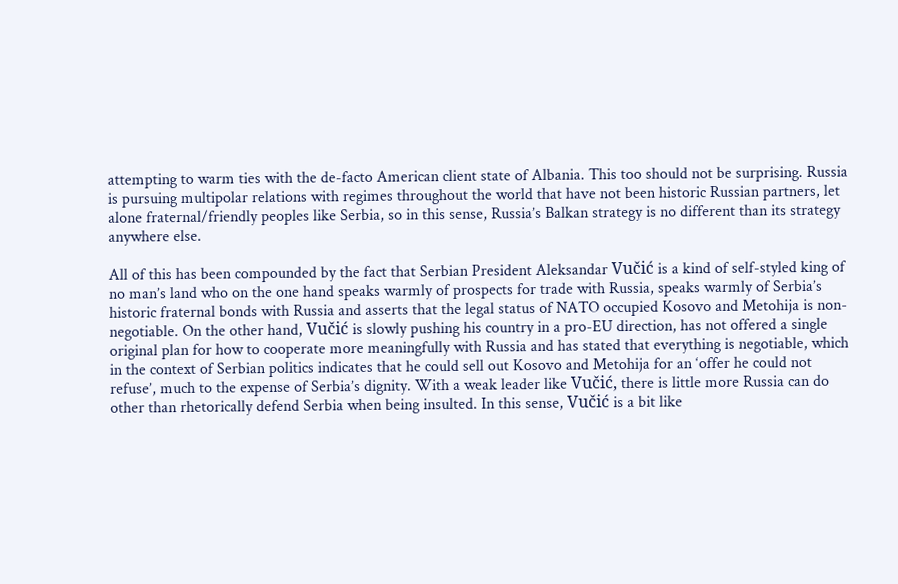attempting to warm ties with the de-facto American client state of Albania. This too should not be surprising. Russia is pursuing multipolar relations with regimes throughout the world that have not been historic Russian partners, let alone fraternal/friendly peoples like Serbia, so in this sense, Russia’s Balkan strategy is no different than its strategy anywhere else.

All of this has been compounded by the fact that Serbian President Aleksandar Vučić is a kind of self-styled king of no man’s land who on the one hand speaks warmly of prospects for trade with Russia, speaks warmly of Serbia’s historic fraternal bonds with Russia and asserts that the legal status of NATO occupied Kosovo and Metohija is non-negotiable. On the other hand, Vučić is slowly pushing his country in a pro-EU direction, has not offered a single original plan for how to cooperate more meaningfully with Russia and has stated that everything is negotiable, which in the context of Serbian politics indicates that he could sell out Kosovo and Metohija for an ‘offer he could not refuse’, much to the expense of Serbia’s dignity. With a weak leader like Vučić, there is little more Russia can do other than rhetorically defend Serbia when being insulted. In this sense, Vučić is a bit like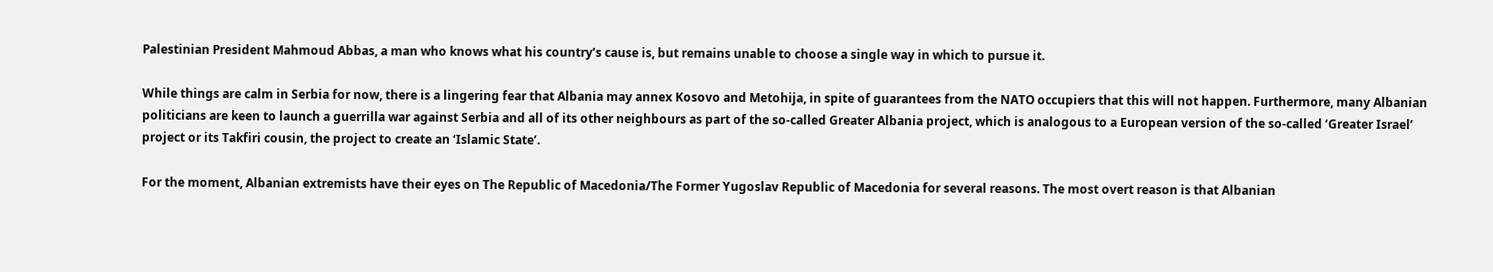Palestinian President Mahmoud Abbas, a man who knows what his country’s cause is, but remains unable to choose a single way in which to pursue it.

While things are calm in Serbia for now, there is a lingering fear that Albania may annex Kosovo and Metohija, in spite of guarantees from the NATO occupiers that this will not happen. Furthermore, many Albanian politicians are keen to launch a guerrilla war against Serbia and all of its other neighbours as part of the so-called Greater Albania project, which is analogous to a European version of the so-called ‘Greater Israel’ project or its Takfiri cousin, the project to create an ‘Islamic State’.

For the moment, Albanian extremists have their eyes on The Republic of Macedonia/The Former Yugoslav Republic of Macedonia for several reasons. The most overt reason is that Albanian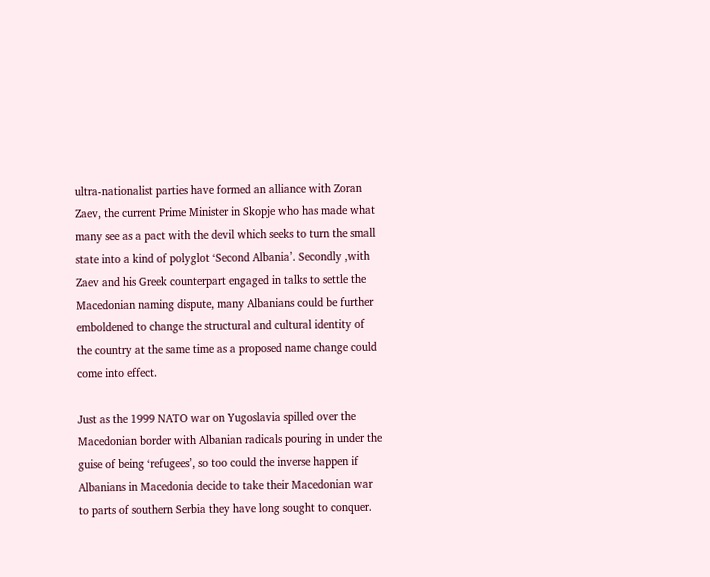ultra-nationalist parties have formed an alliance with Zoran Zaev, the current Prime Minister in Skopje who has made what many see as a pact with the devil which seeks to turn the small state into a kind of polyglot ‘Second Albania’. Secondly ,with Zaev and his Greek counterpart engaged in talks to settle the Macedonian naming dispute, many Albanians could be further emboldened to change the structural and cultural identity of the country at the same time as a proposed name change could come into effect.

Just as the 1999 NATO war on Yugoslavia spilled over the Macedonian border with Albanian radicals pouring in under the guise of being ‘refugees’, so too could the inverse happen if Albanians in Macedonia decide to take their Macedonian war to parts of southern Serbia they have long sought to conquer.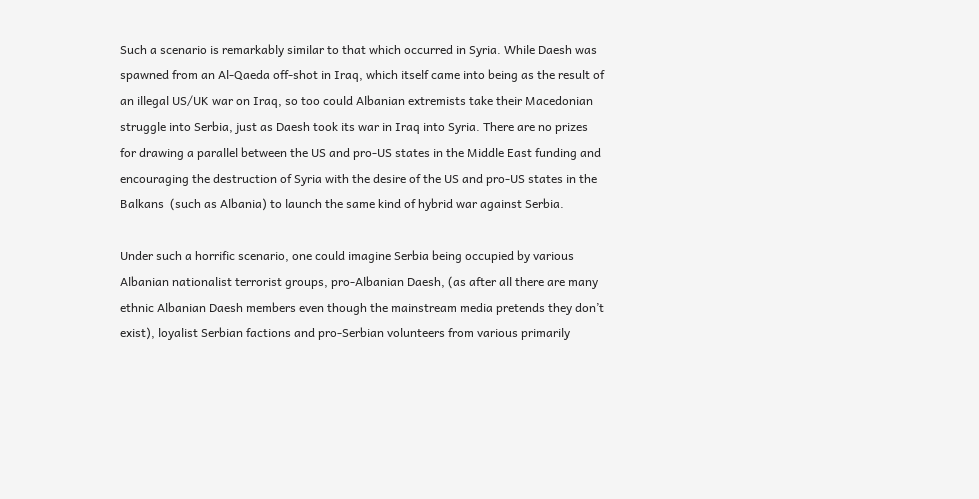Such a scenario is remarkably similar to that which occurred in Syria. While Daesh was spawned from an Al-Qaeda off-shot in Iraq, which itself came into being as the result of an illegal US/UK war on Iraq, so too could Albanian extremists take their Macedonian struggle into Serbia, just as Daesh took its war in Iraq into Syria. There are no prizes for drawing a parallel between the US and pro-US states in the Middle East funding and encouraging the destruction of Syria with the desire of the US and pro-US states in the Balkans  (such as Albania) to launch the same kind of hybrid war against Serbia.

Under such a horrific scenario, one could imagine Serbia being occupied by various Albanian nationalist terrorist groups, pro-Albanian Daesh, (as after all there are many ethnic Albanian Daesh members even though the mainstream media pretends they don’t exist), loyalist Serbian factions and pro-Serbian volunteers from various primarily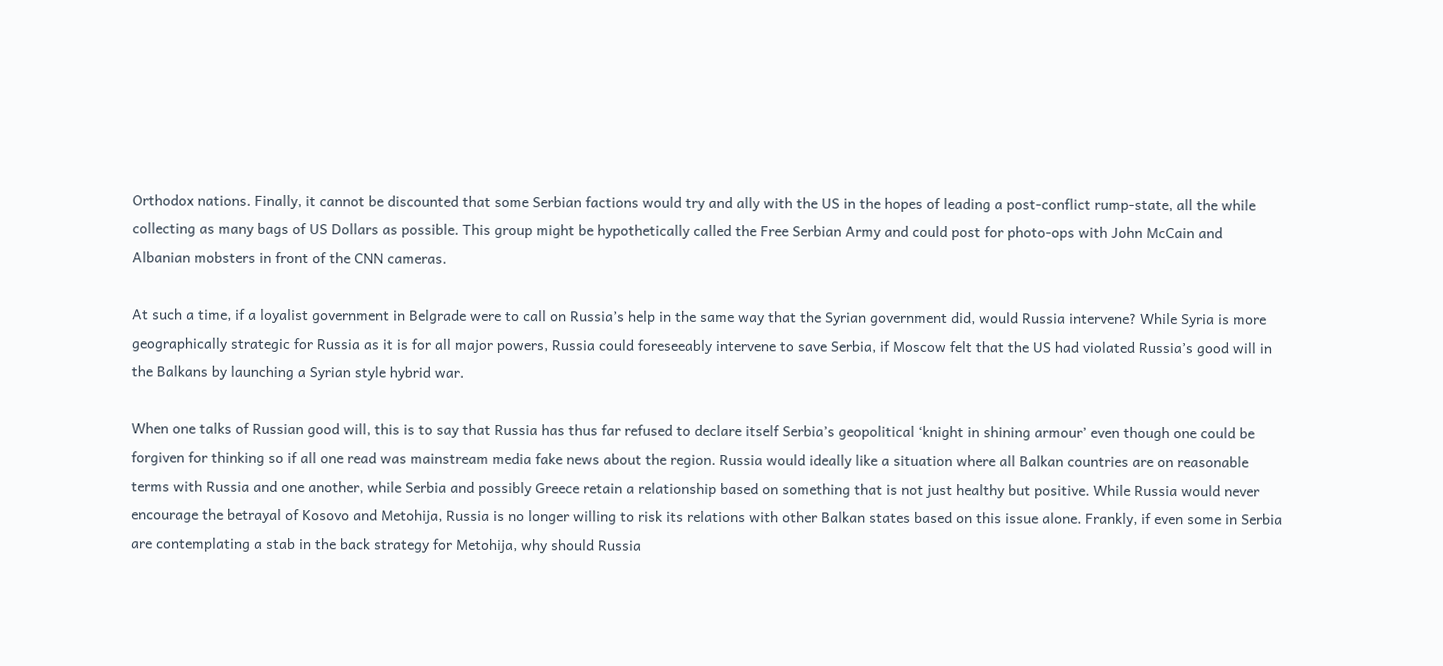Orthodox nations. Finally, it cannot be discounted that some Serbian factions would try and ally with the US in the hopes of leading a post-conflict rump-state, all the while collecting as many bags of US Dollars as possible. This group might be hypothetically called the Free Serbian Army and could post for photo-ops with John McCain and Albanian mobsters in front of the CNN cameras.

At such a time, if a loyalist government in Belgrade were to call on Russia’s help in the same way that the Syrian government did, would Russia intervene? While Syria is more geographically strategic for Russia as it is for all major powers, Russia could foreseeably intervene to save Serbia, if Moscow felt that the US had violated Russia’s good will in the Balkans by launching a Syrian style hybrid war.

When one talks of Russian good will, this is to say that Russia has thus far refused to declare itself Serbia’s geopolitical ‘knight in shining armour’ even though one could be forgiven for thinking so if all one read was mainstream media fake news about the region. Russia would ideally like a situation where all Balkan countries are on reasonable terms with Russia and one another, while Serbia and possibly Greece retain a relationship based on something that is not just healthy but positive. While Russia would never encourage the betrayal of Kosovo and Metohija, Russia is no longer willing to risk its relations with other Balkan states based on this issue alone. Frankly, if even some in Serbia are contemplating a stab in the back strategy for Metohija, why should Russia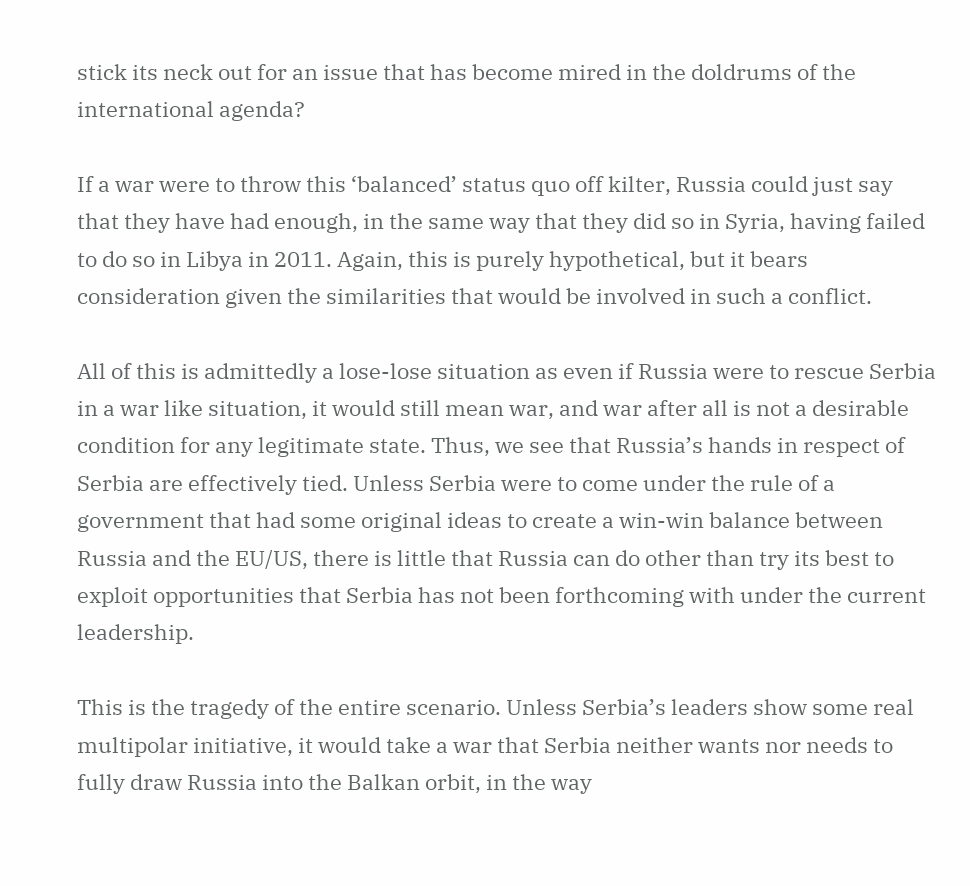stick its neck out for an issue that has become mired in the doldrums of the international agenda?

If a war were to throw this ‘balanced’ status quo off kilter, Russia could just say that they have had enough, in the same way that they did so in Syria, having failed to do so in Libya in 2011. Again, this is purely hypothetical, but it bears consideration given the similarities that would be involved in such a conflict.

All of this is admittedly a lose-lose situation as even if Russia were to rescue Serbia in a war like situation, it would still mean war, and war after all is not a desirable condition for any legitimate state. Thus, we see that Russia’s hands in respect of Serbia are effectively tied. Unless Serbia were to come under the rule of a government that had some original ideas to create a win-win balance between Russia and the EU/US, there is little that Russia can do other than try its best to exploit opportunities that Serbia has not been forthcoming with under the current leadership.

This is the tragedy of the entire scenario. Unless Serbia’s leaders show some real multipolar initiative, it would take a war that Serbia neither wants nor needs to fully draw Russia into the Balkan orbit, in the way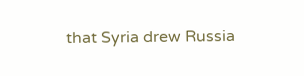that Syria drew Russia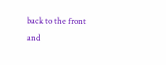back to the front and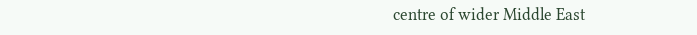centre of wider Middle East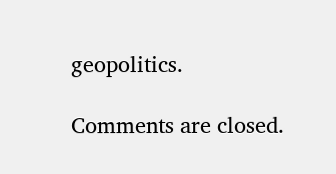geopolitics.

Comments are closed.